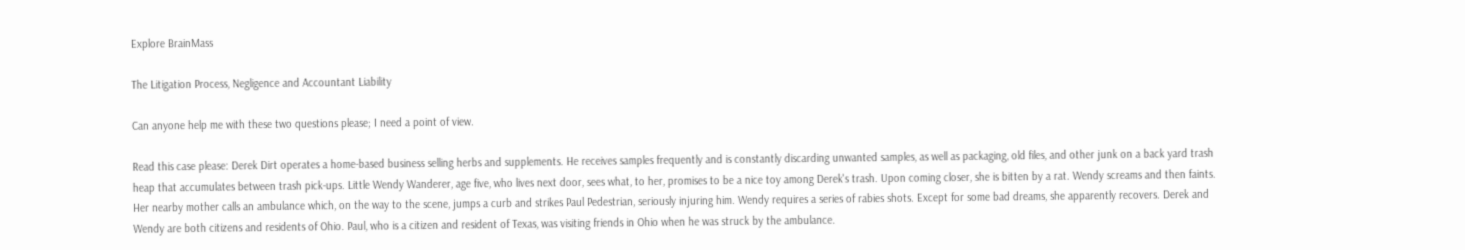Explore BrainMass

The Litigation Process, Negligence and Accountant Liability

Can anyone help me with these two questions please; I need a point of view.

Read this case please: Derek Dirt operates a home-based business selling herbs and supplements. He receives samples frequently and is constantly discarding unwanted samples, as well as packaging, old files, and other junk on a back yard trash heap that accumulates between trash pick-ups. Little Wendy Wanderer, age five, who lives next door, sees what, to her, promises to be a nice toy among Derek's trash. Upon coming closer, she is bitten by a rat. Wendy screams and then faints. Her nearby mother calls an ambulance which, on the way to the scene, jumps a curb and strikes Paul Pedestrian, seriously injuring him. Wendy requires a series of rabies shots. Except for some bad dreams, she apparently recovers. Derek and Wendy are both citizens and residents of Ohio. Paul, who is a citizen and resident of Texas, was visiting friends in Ohio when he was struck by the ambulance.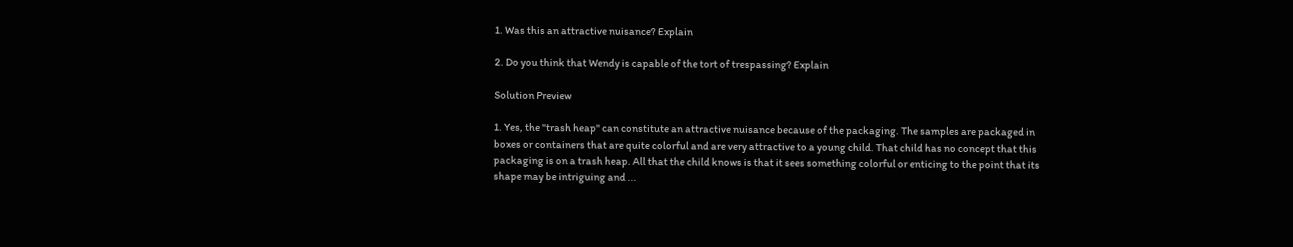1. Was this an attractive nuisance? Explain

2. Do you think that Wendy is capable of the tort of trespassing? Explain

Solution Preview

1. Yes, the "trash heap" can constitute an attractive nuisance because of the packaging. The samples are packaged in boxes or containers that are quite colorful and are very attractive to a young child. That child has no concept that this packaging is on a trash heap. All that the child knows is that it sees something colorful or enticing to the point that its shape may be intriguing and ...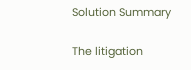Solution Summary

The litigation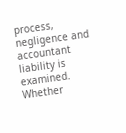process, negligence and accountant liability is examined. Whether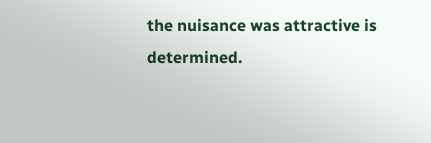the nuisance was attractive is determined.